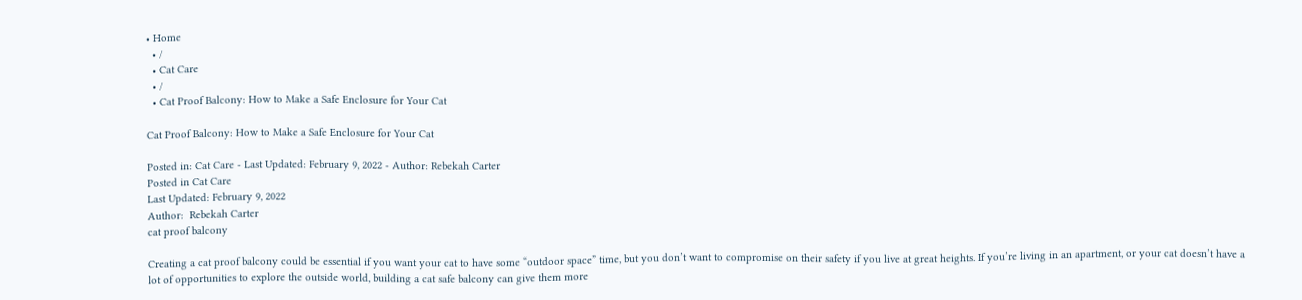• Home
  • /
  • Cat Care
  • /
  • Cat Proof Balcony: How to Make a Safe Enclosure for Your Cat

Cat Proof Balcony: How to Make a Safe Enclosure for Your Cat

Posted in: Cat Care - Last Updated: February 9, 2022 - Author: Rebekah Carter
Posted in Cat Care
Last Updated: February 9, 2022
Author:  Rebekah Carter
cat proof balcony

Creating a cat proof balcony could be essential if you want your cat to have some “outdoor space” time, but you don’t want to compromise on their safety if you live at great heights. If you’re living in an apartment, or your cat doesn’t have a lot of opportunities to explore the outside world, building a cat safe balcony can give them more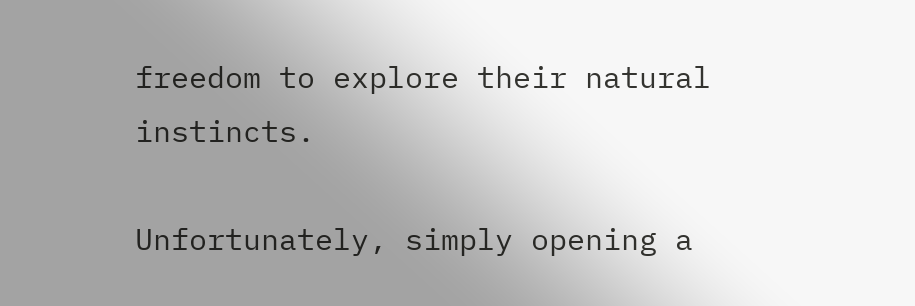freedom to explore their natural instincts.

Unfortunately, simply opening a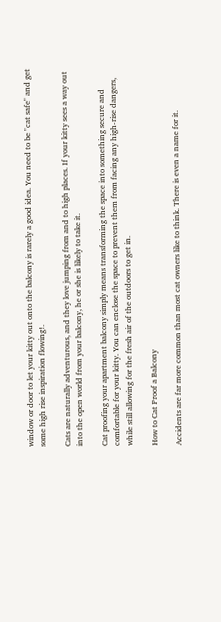window or door to let your kitty out onto the balcony is rarely a good idea. You need to be "cat safe" and get some high rise inspiration flowing!.

Cats are naturally adventurous, and they love jumping from and to high places. If your kitty sees a way out into the open world from your balcony, he or she is likely to take it.

Cat proofing your apartment balcony simply means transforming the space into something secure and comfortable for your kitty. You can enclose the space to prevent them from facing any high-rise dangers, while still allowing for the fresh air of the outdoors to get in.

How to Cat Proof a Balcony

Accidents are far more common than most cat owners like to think. There is even a name for it.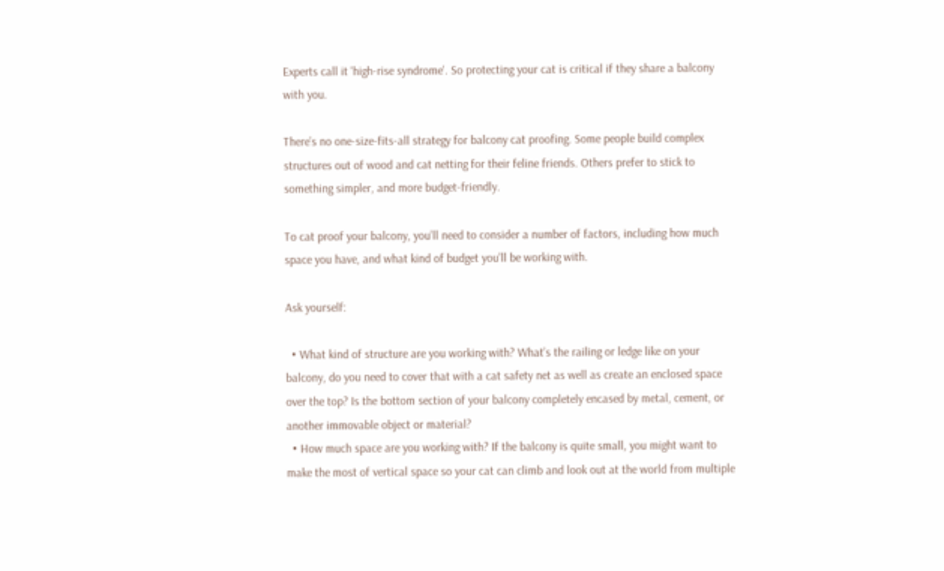Experts call it 'high-rise syndrome'. So protecting your cat is critical if they share a balcony with you.

There’s no one-size-fits-all strategy for balcony cat proofing. Some people build complex structures out of wood and cat netting for their feline friends. Others prefer to stick to something simpler, and more budget-friendly.

To cat proof your balcony, you’ll need to consider a number of factors, including how much space you have, and what kind of budget you’ll be working with.

Ask yourself:

  • What kind of structure are you working with? What’s the railing or ledge like on your balcony, do you need to cover that with a cat safety net as well as create an enclosed space over the top? Is the bottom section of your balcony completely encased by metal, cement, or another immovable object or material?
  • How much space are you working with? If the balcony is quite small, you might want to make the most of vertical space so your cat can climb and look out at the world from multiple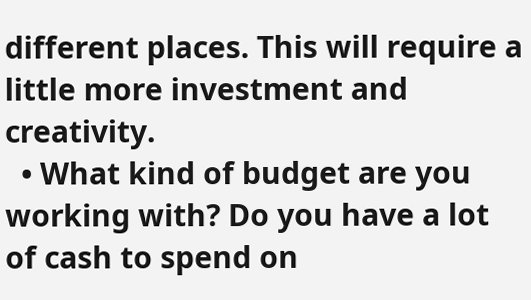different places. This will require a little more investment and creativity.
  • What kind of budget are you working with? Do you have a lot of cash to spend on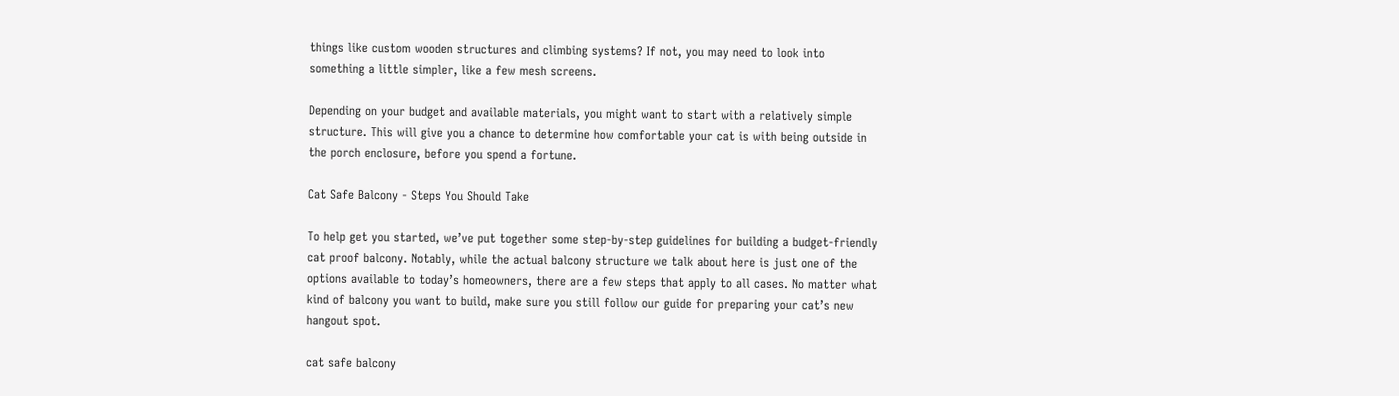things like custom wooden structures and climbing systems? If not, you may need to look into something a little simpler, like a few mesh screens.

Depending on your budget and available materials, you might want to start with a relatively simple structure. This will give you a chance to determine how comfortable your cat is with being outside in the porch enclosure, before you spend a fortune.

Cat Safe Balcony - Steps You Should Take

To help get you started, we’ve put together some step-by-step guidelines for building a budget-friendly cat proof balcony. Notably, while the actual balcony structure we talk about here is just one of the options available to today’s homeowners, there are a few steps that apply to all cases. No matter what kind of balcony you want to build, make sure you still follow our guide for preparing your cat’s new hangout spot.

cat safe balcony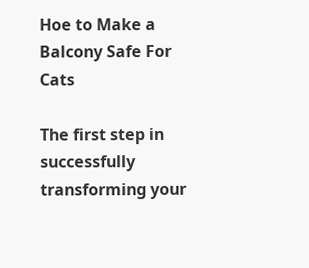Hoe to Make a Balcony Safe For Cats

The first step in successfully transforming your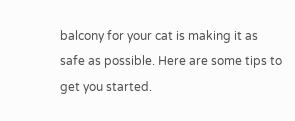balcony for your cat is making it as safe as possible. Here are some tips to get you started.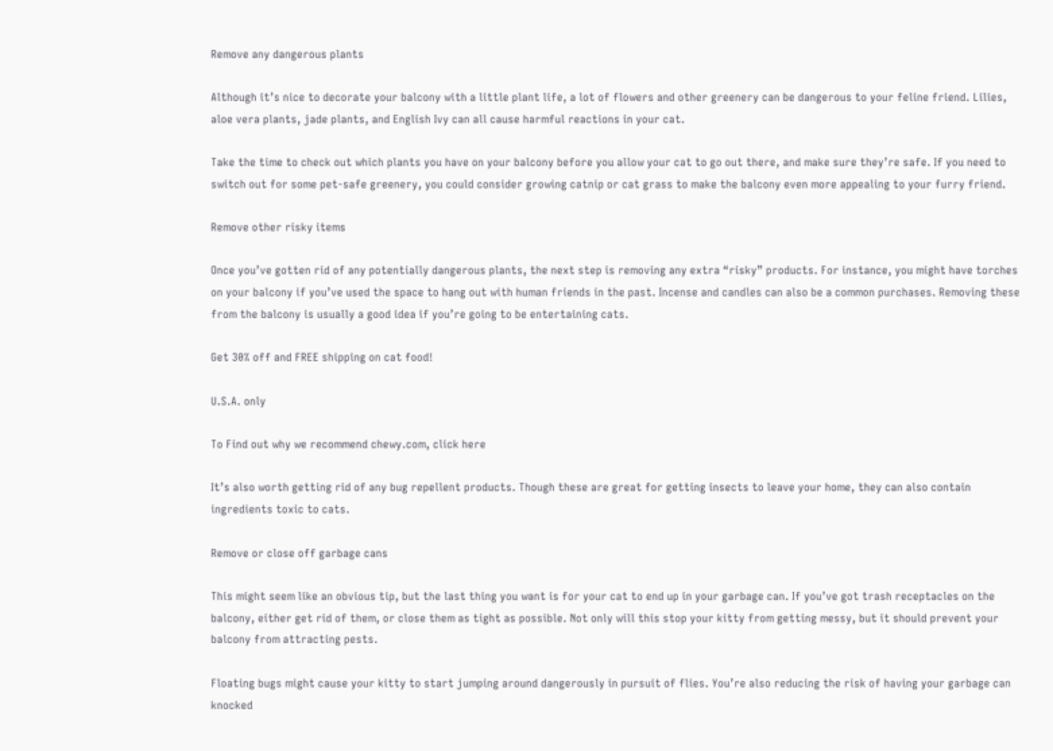Remove any dangerous plants

Although it’s nice to decorate your balcony with a little plant life, a lot of flowers and other greenery can be dangerous to your feline friend. Lilies, aloe vera plants, jade plants, and English Ivy can all cause harmful reactions in your cat.

Take the time to check out which plants you have on your balcony before you allow your cat to go out there, and make sure they’re safe. If you need to switch out for some pet-safe greenery, you could consider growing catnip or cat grass to make the balcony even more appealing to your furry friend.

Remove other risky items

Once you’ve gotten rid of any potentially dangerous plants, the next step is removing any extra “risky” products. For instance, you might have torches on your balcony if you’ve used the space to hang out with human friends in the past. Incense and candles can also be a common purchases. Removing these from the balcony is usually a good idea if you’re going to be entertaining cats.

Get 30% off and FREE shipping on cat food!

U.S.A. only

To Find out why we recommend chewy.com, click here

It’s also worth getting rid of any bug repellent products. Though these are great for getting insects to leave your home, they can also contain ingredients toxic to cats.

Remove or close off garbage cans

This might seem like an obvious tip, but the last thing you want is for your cat to end up in your garbage can. If you’ve got trash receptacles on the balcony, either get rid of them, or close them as tight as possible. Not only will this stop your kitty from getting messy, but it should prevent your balcony from attracting pests.

Floating bugs might cause your kitty to start jumping around dangerously in pursuit of flies. You’re also reducing the risk of having your garbage can knocked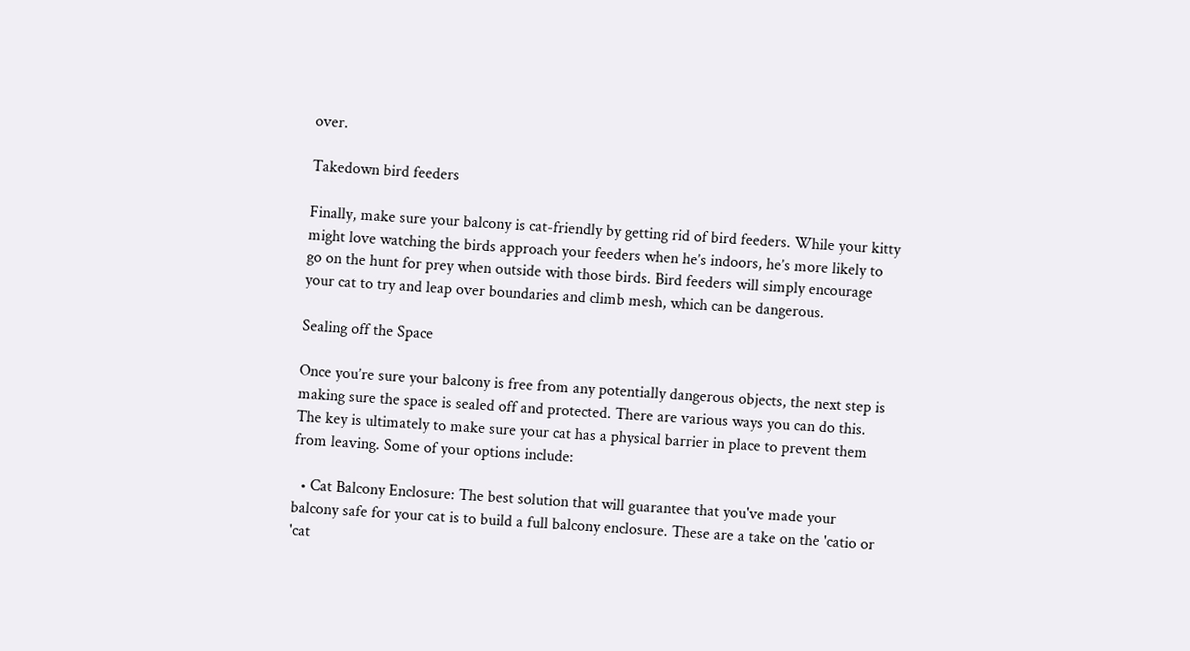over.

Takedown bird feeders

Finally, make sure your balcony is cat-friendly by getting rid of bird feeders. While your kitty might love watching the birds approach your feeders when he’s indoors, he’s more likely to go on the hunt for prey when outside with those birds. Bird feeders will simply encourage your cat to try and leap over boundaries and climb mesh, which can be dangerous.

Sealing off the Space

Once you’re sure your balcony is free from any potentially dangerous objects, the next step is making sure the space is sealed off and protected. There are various ways you can do this. The key is ultimately to make sure your cat has a physical barrier in place to prevent them from leaving. Some of your options include:

  • Cat Balcony Enclosure: The best solution that will guarantee that you've made your balcony safe for your cat is to build a full balcony enclosure. These are a take on the 'catio or 'cat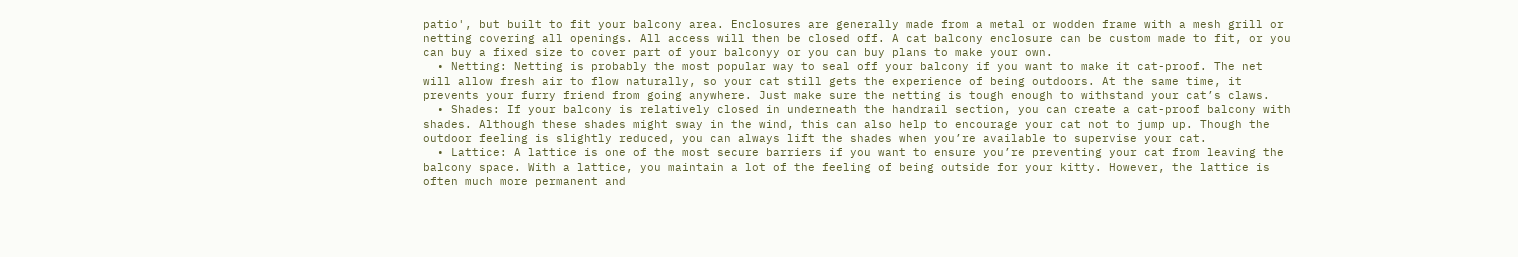patio', but built to fit your balcony area. Enclosures are generally made from a metal or wodden frame with a mesh grill or netting covering all openings. All access will then be closed off. A cat balcony enclosure can be custom made to fit, or you can buy a fixed size to cover part of your balconyy or you can buy plans to make your own.
  • Netting: Netting is probably the most popular way to seal off your balcony if you want to make it cat-proof. The net will allow fresh air to flow naturally, so your cat still gets the experience of being outdoors. At the same time, it prevents your furry friend from going anywhere. Just make sure the netting is tough enough to withstand your cat’s claws.
  • Shades: If your balcony is relatively closed in underneath the handrail section, you can create a cat-proof balcony with shades. Although these shades might sway in the wind, this can also help to encourage your cat not to jump up. Though the outdoor feeling is slightly reduced, you can always lift the shades when you’re available to supervise your cat.
  • Lattice: A lattice is one of the most secure barriers if you want to ensure you’re preventing your cat from leaving the balcony space. With a lattice, you maintain a lot of the feeling of being outside for your kitty. However, the lattice is often much more permanent and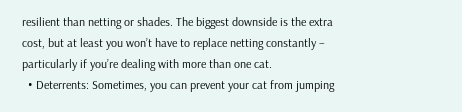resilient than netting or shades. The biggest downside is the extra cost, but at least you won’t have to replace netting constantly – particularly if you’re dealing with more than one cat.
  • Deterrents: Sometimes, you can prevent your cat from jumping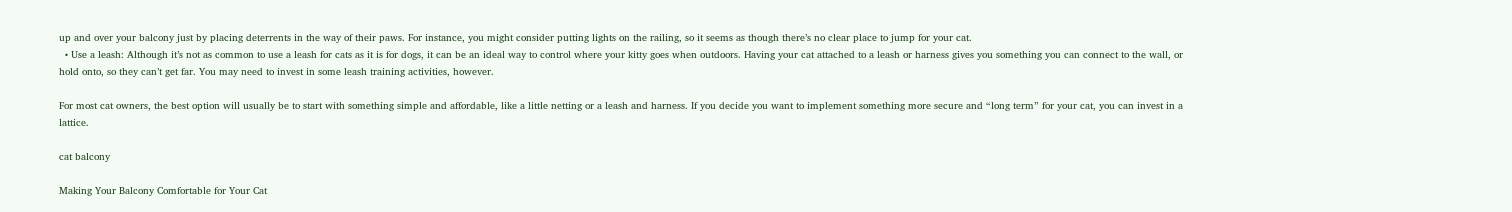up and over your balcony just by placing deterrents in the way of their paws. For instance, you might consider putting lights on the railing, so it seems as though there’s no clear place to jump for your cat.
  • Use a leash: Although it’s not as common to use a leash for cats as it is for dogs, it can be an ideal way to control where your kitty goes when outdoors. Having your cat attached to a leash or harness gives you something you can connect to the wall, or hold onto, so they can’t get far. You may need to invest in some leash training activities, however.

For most cat owners, the best option will usually be to start with something simple and affordable, like a little netting or a leash and harness. If you decide you want to implement something more secure and “long term” for your cat, you can invest in a lattice.

cat balcony

Making Your Balcony Comfortable for Your Cat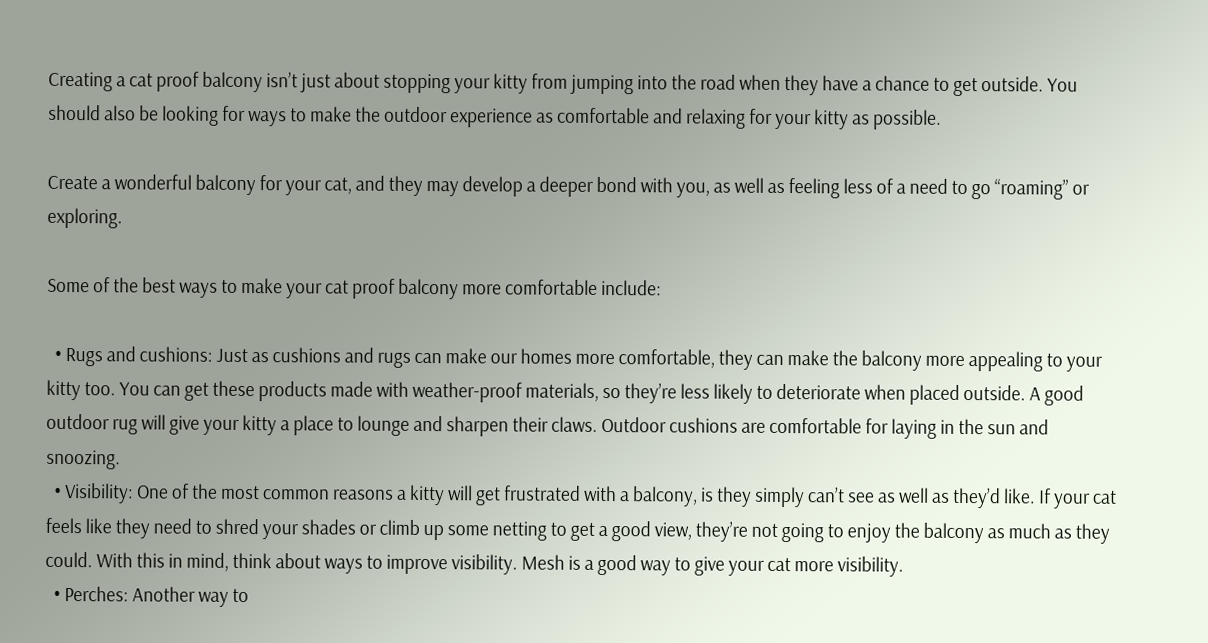Creating a cat proof balcony isn’t just about stopping your kitty from jumping into the road when they have a chance to get outside. You should also be looking for ways to make the outdoor experience as comfortable and relaxing for your kitty as possible.

Create a wonderful balcony for your cat, and they may develop a deeper bond with you, as well as feeling less of a need to go “roaming” or exploring.

Some of the best ways to make your cat proof balcony more comfortable include:

  • Rugs and cushions: Just as cushions and rugs can make our homes more comfortable, they can make the balcony more appealing to your kitty too. You can get these products made with weather-proof materials, so they’re less likely to deteriorate when placed outside. A good outdoor rug will give your kitty a place to lounge and sharpen their claws. Outdoor cushions are comfortable for laying in the sun and snoozing.
  • Visibility: One of the most common reasons a kitty will get frustrated with a balcony, is they simply can’t see as well as they’d like. If your cat feels like they need to shred your shades or climb up some netting to get a good view, they’re not going to enjoy the balcony as much as they could. With this in mind, think about ways to improve visibility. Mesh is a good way to give your cat more visibility.
  • Perches: Another way to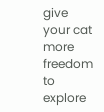give your cat more freedom to explore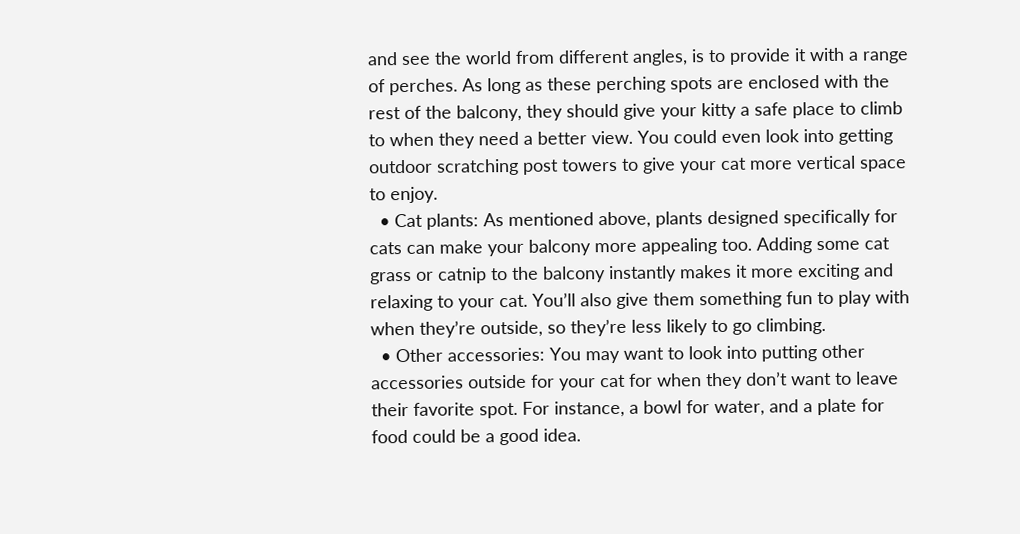and see the world from different angles, is to provide it with a range of perches. As long as these perching spots are enclosed with the rest of the balcony, they should give your kitty a safe place to climb to when they need a better view. You could even look into getting outdoor scratching post towers to give your cat more vertical space to enjoy.
  • Cat plants: As mentioned above, plants designed specifically for cats can make your balcony more appealing too. Adding some cat grass or catnip to the balcony instantly makes it more exciting and relaxing to your cat. You’ll also give them something fun to play with when they’re outside, so they’re less likely to go climbing.
  • Other accessories: You may want to look into putting other accessories outside for your cat for when they don’t want to leave their favorite spot. For instance, a bowl for water, and a plate for food could be a good idea.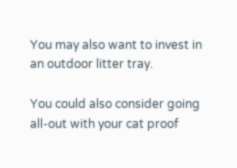You may also want to invest in an outdoor litter tray.

You could also consider going all-out with your cat proof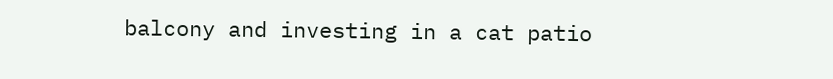balcony and investing in a cat patio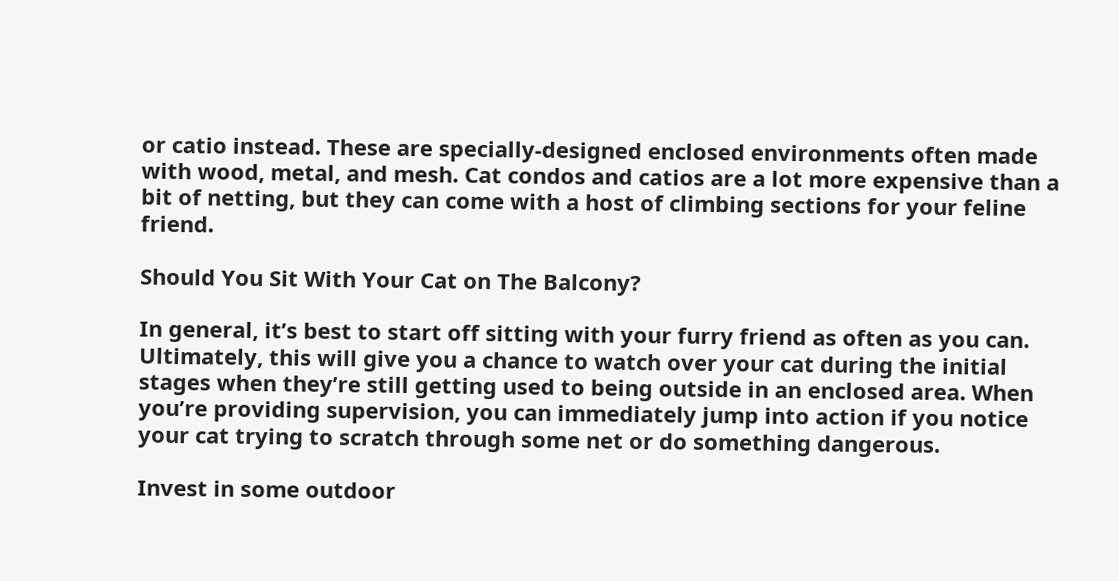or catio instead. These are specially-designed enclosed environments often made with wood, metal, and mesh. Cat condos and catios are a lot more expensive than a bit of netting, but they can come with a host of climbing sections for your feline friend.

Should You Sit With Your Cat on The Balcony?

In general, it’s best to start off sitting with your furry friend as often as you can. Ultimately, this will give you a chance to watch over your cat during the initial stages when they’re still getting used to being outside in an enclosed area. When you’re providing supervision, you can immediately jump into action if you notice your cat trying to scratch through some net or do something dangerous.

Invest in some outdoor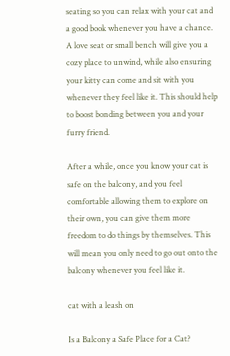seating so you can relax with your cat and a good book whenever you have a chance. A love seat or small bench will give you a cozy place to unwind, while also ensuring your kitty can come and sit with you whenever they feel like it. This should help to boost bonding between you and your furry friend.

After a while, once you know your cat is safe on the balcony, and you feel comfortable allowing them to explore on their own, you can give them more freedom to do things by themselves. This will mean you only need to go out onto the balcony whenever you feel like it.

cat with a leash on

Is a Balcony a Safe Place for a Cat?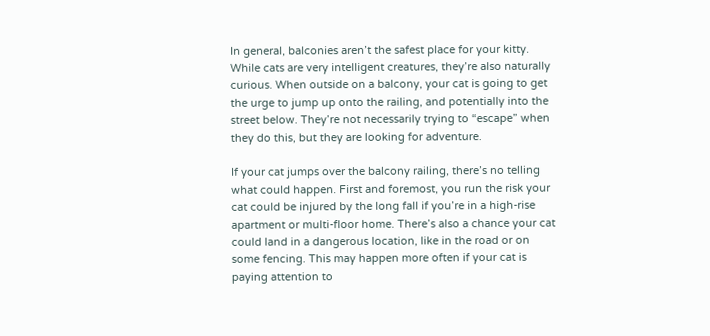In general, balconies aren’t the safest place for your kitty. While cats are very intelligent creatures, they’re also naturally curious. When outside on a balcony, your cat is going to get the urge to jump up onto the railing, and potentially into the street below. They’re not necessarily trying to “escape” when they do this, but they are looking for adventure.

If your cat jumps over the balcony railing, there’s no telling what could happen. First and foremost, you run the risk your cat could be injured by the long fall if you’re in a high-rise apartment or multi-floor home. There’s also a chance your cat could land in a dangerous location, like in the road or on some fencing. This may happen more often if your cat is paying attention to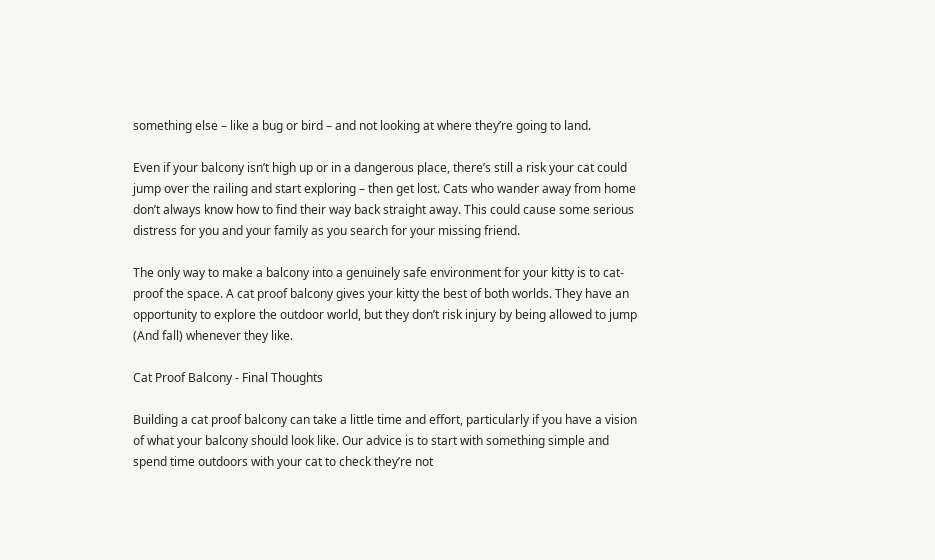something else – like a bug or bird – and not looking at where they’re going to land.

Even if your balcony isn’t high up or in a dangerous place, there’s still a risk your cat could jump over the railing and start exploring – then get lost. Cats who wander away from home don’t always know how to find their way back straight away. This could cause some serious distress for you and your family as you search for your missing friend.

The only way to make a balcony into a genuinely safe environment for your kitty is to cat-proof the space. A cat proof balcony gives your kitty the best of both worlds. They have an opportunity to explore the outdoor world, but they don’t risk injury by being allowed to jump (And fall) whenever they like.

Cat Proof Balcony - Final Thoughts

Building a cat proof balcony can take a little time and effort, particularly if you have a vision of what your balcony should look like. Our advice is to start with something simple and spend time outdoors with your cat to check they’re not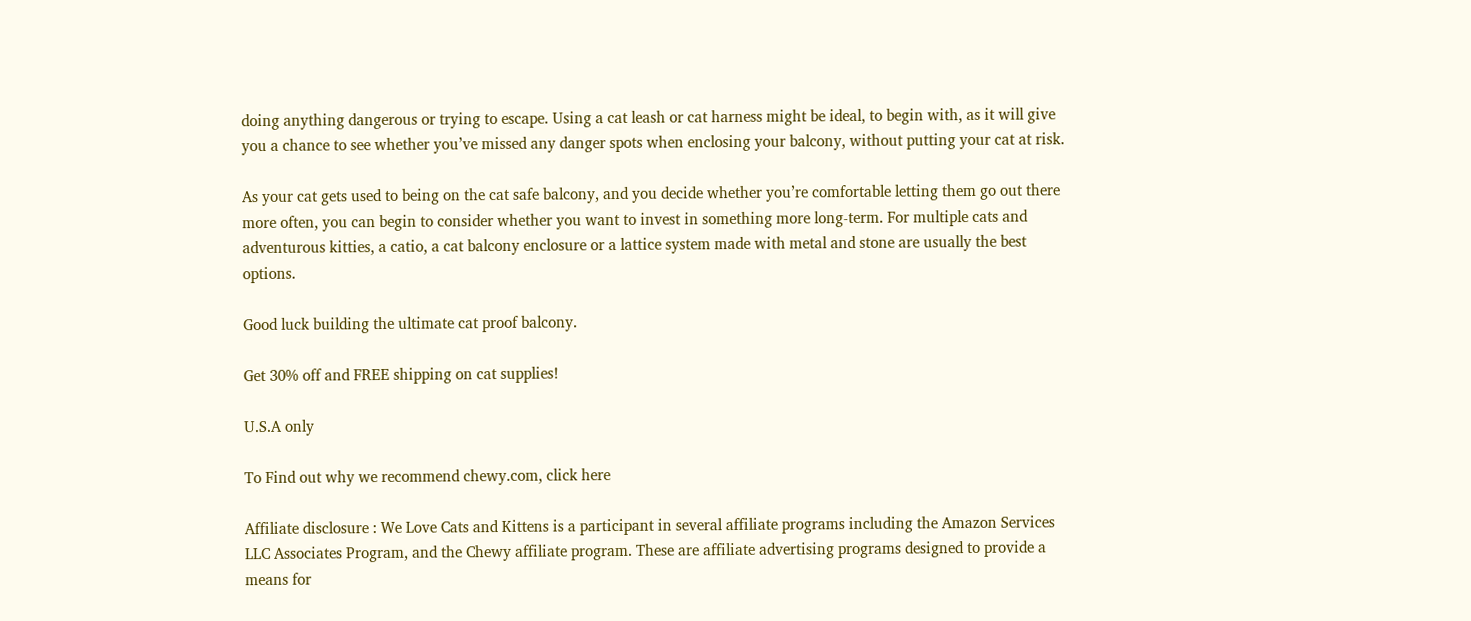doing anything dangerous or trying to escape. Using a cat leash or cat harness might be ideal, to begin with, as it will give you a chance to see whether you’ve missed any danger spots when enclosing your balcony, without putting your cat at risk.

As your cat gets used to being on the cat safe balcony, and you decide whether you’re comfortable letting them go out there more often, you can begin to consider whether you want to invest in something more long-term. For multiple cats and adventurous kitties, a catio, a cat balcony enclosure or a lattice system made with metal and stone are usually the best options.

Good luck building the ultimate cat proof balcony.

Get 30% off and FREE shipping on cat supplies!

U.S.A only

To Find out why we recommend chewy.com, click here

Affiliate disclosure : We Love Cats and Kittens is a participant in several affiliate programs including the Amazon Services LLC Associates Program, and the Chewy affiliate program. These are affiliate advertising programs designed to provide a means for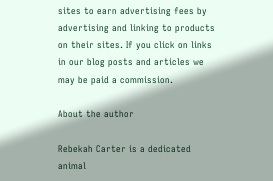sites to earn advertising fees by advertising and linking to products on their sites. If you click on links in our blog posts and articles we may be paid a commission.

About the author

Rebekah Carter is a dedicated animal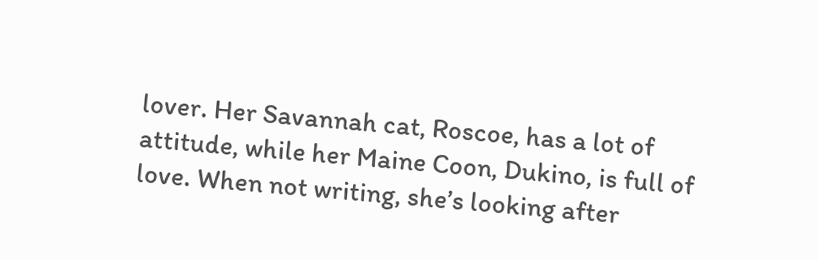lover. Her Savannah cat, Roscoe, has a lot of attitude, while her Maine Coon, Dukino, is full of love. When not writing, she’s looking after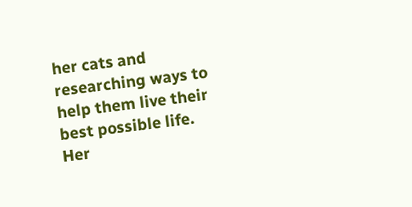her cats and researching ways to help them live their best possible life. Her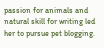passion for animals and natural skill for writing led her to pursue pet blogging.